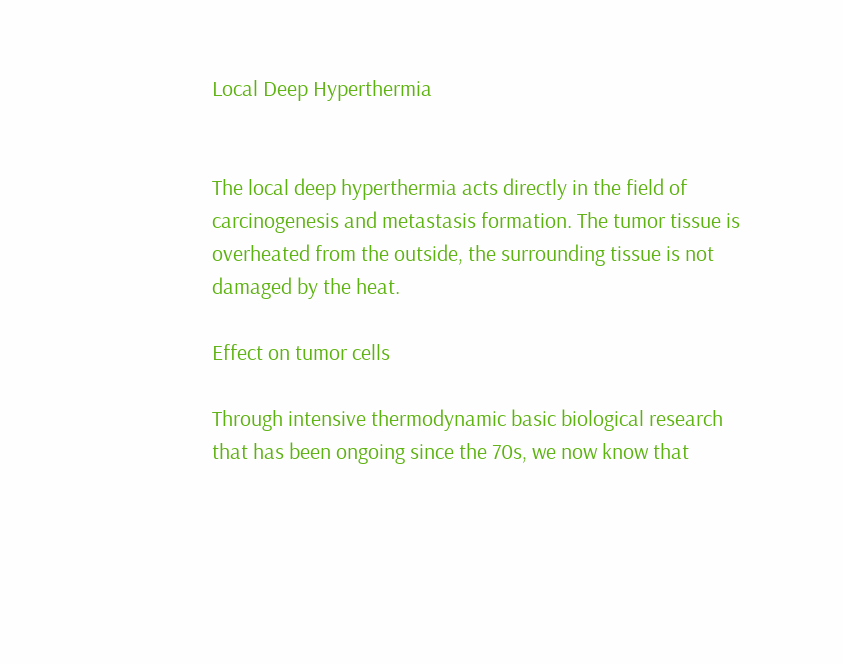Local Deep Hyperthermia


The local deep hyperthermia acts directly in the field of carcinogenesis and metastasis formation. The tumor tissue is overheated from the outside, the surrounding tissue is not damaged by the heat.

Effect on tumor cells

Through intensive thermodynamic basic biological research that has been ongoing since the 70s, we now know that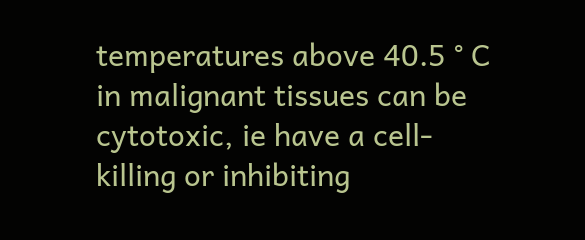temperatures above 40.5 ° C in malignant tissues can be cytotoxic, ie have a cell-killing or inhibiting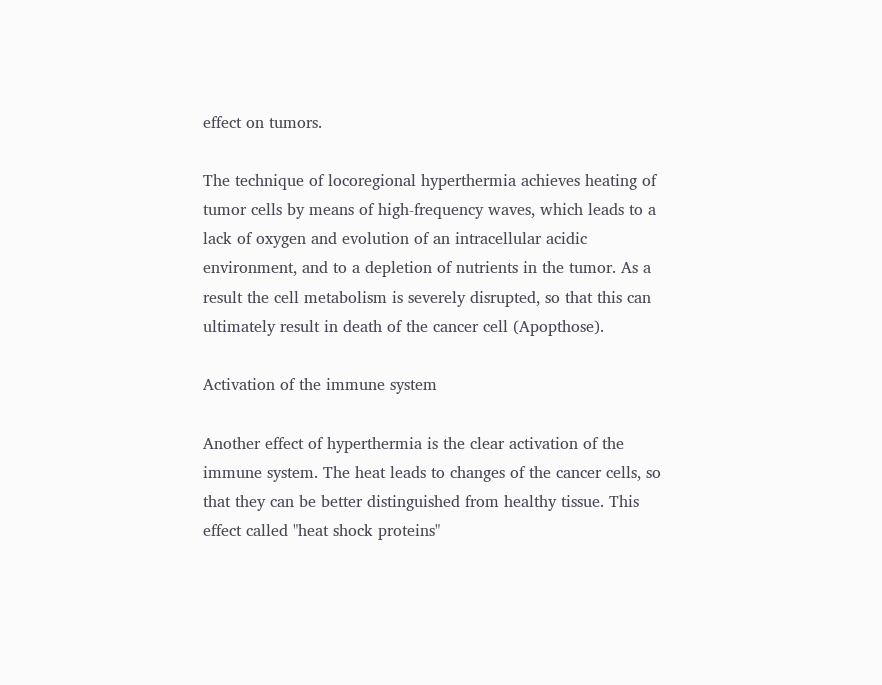effect on tumors.

The technique of locoregional hyperthermia achieves heating of tumor cells by means of high-frequency waves, which leads to a lack of oxygen and evolution of an intracellular acidic environment, and to a depletion of nutrients in the tumor. As a result the cell metabolism is severely disrupted, so that this can ultimately result in death of the cancer cell (Apopthose).

Activation of the immune system

Another effect of hyperthermia is the clear activation of the immune system. The heat leads to changes of the cancer cells, so that they can be better distinguished from healthy tissue. This effect called "heat shock proteins"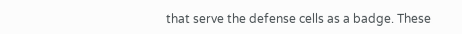that serve the defense cells as a badge. These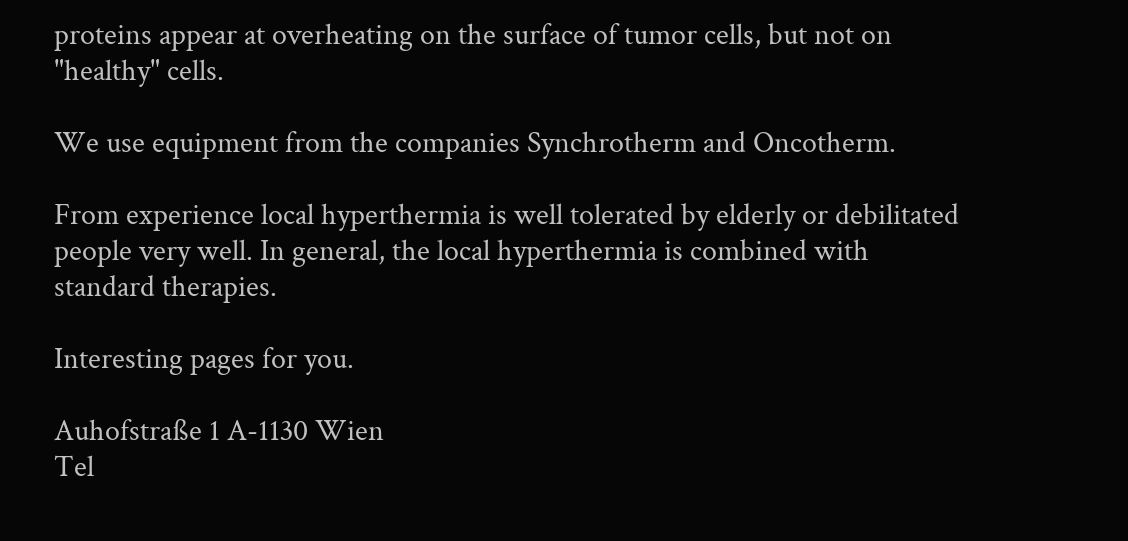proteins appear at overheating on the surface of tumor cells, but not on "healthy" cells.

We use equipment from the companies Synchrotherm and Oncotherm.

From experience local hyperthermia is well tolerated by elderly or debilitated people very well. In general, the local hyperthermia is combined with standard therapies.

Interesting pages for you.

Auhofstraße 1 A-1130 Wien
Tel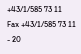+43/1/585 73 11
Fax +43/1/585 73 11 - 20